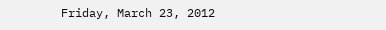Friday, March 23, 2012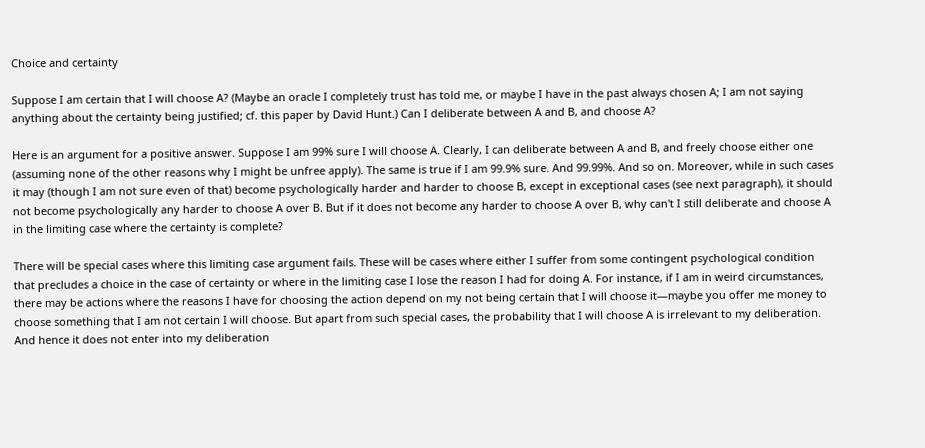Choice and certainty

Suppose I am certain that I will choose A? (Maybe an oracle I completely trust has told me, or maybe I have in the past always chosen A; I am not saying anything about the certainty being justified; cf. this paper by David Hunt.) Can I deliberate between A and B, and choose A?

Here is an argument for a positive answer. Suppose I am 99% sure I will choose A. Clearly, I can deliberate between A and B, and freely choose either one (assuming none of the other reasons why I might be unfree apply). The same is true if I am 99.9% sure. And 99.99%. And so on. Moreover, while in such cases it may (though I am not sure even of that) become psychologically harder and harder to choose B, except in exceptional cases (see next paragraph), it should not become psychologically any harder to choose A over B. But if it does not become any harder to choose A over B, why can't I still deliberate and choose A in the limiting case where the certainty is complete?

There will be special cases where this limiting case argument fails. These will be cases where either I suffer from some contingent psychological condition that precludes a choice in the case of certainty or where in the limiting case I lose the reason I had for doing A. For instance, if I am in weird circumstances, there may be actions where the reasons I have for choosing the action depend on my not being certain that I will choose it—maybe you offer me money to choose something that I am not certain I will choose. But apart from such special cases, the probability that I will choose A is irrelevant to my deliberation. And hence it does not enter into my deliberation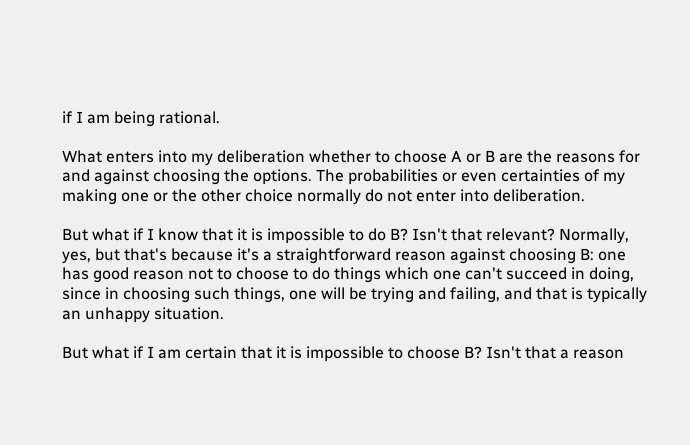if I am being rational.

What enters into my deliberation whether to choose A or B are the reasons for and against choosing the options. The probabilities or even certainties of my making one or the other choice normally do not enter into deliberation.

But what if I know that it is impossible to do B? Isn't that relevant? Normally, yes, but that's because it's a straightforward reason against choosing B: one has good reason not to choose to do things which one can't succeed in doing, since in choosing such things, one will be trying and failing, and that is typically an unhappy situation.

But what if I am certain that it is impossible to choose B? Isn't that a reason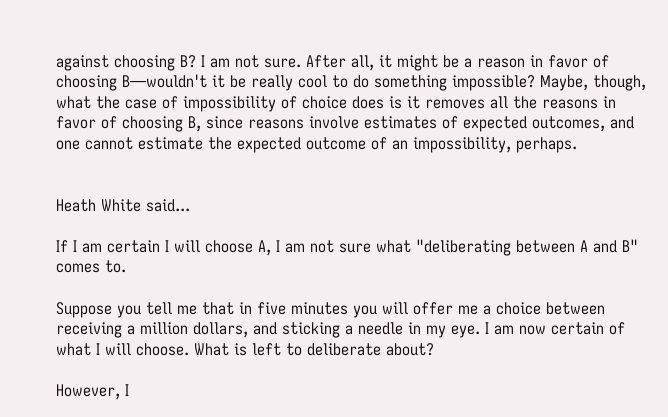against choosing B? I am not sure. After all, it might be a reason in favor of choosing B—wouldn't it be really cool to do something impossible? Maybe, though, what the case of impossibility of choice does is it removes all the reasons in favor of choosing B, since reasons involve estimates of expected outcomes, and one cannot estimate the expected outcome of an impossibility, perhaps.


Heath White said...

If I am certain I will choose A, I am not sure what "deliberating between A and B" comes to.

Suppose you tell me that in five minutes you will offer me a choice between receiving a million dollars, and sticking a needle in my eye. I am now certain of what I will choose. What is left to deliberate about?

However, I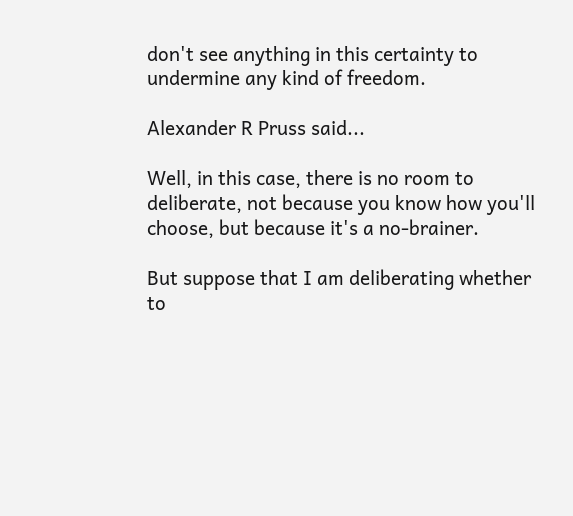don't see anything in this certainty to undermine any kind of freedom.

Alexander R Pruss said...

Well, in this case, there is no room to deliberate, not because you know how you'll choose, but because it's a no-brainer.

But suppose that I am deliberating whether to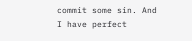commit some sin. And I have perfect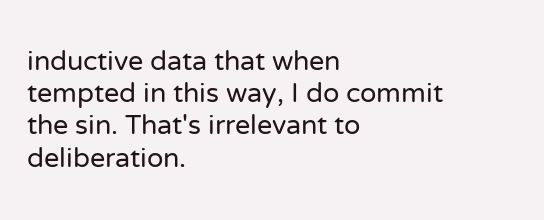inductive data that when tempted in this way, I do commit the sin. That's irrelevant to deliberation.